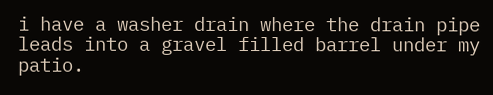i have a washer drain where the drain pipe leads into a gravel filled barrel under my patio.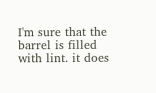I'm sure that the barrel is filled with lint. it does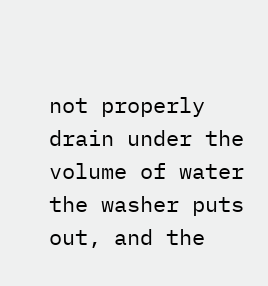not properly drain under the volume of water the washer puts out, and the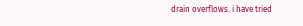drain overflows. i have tried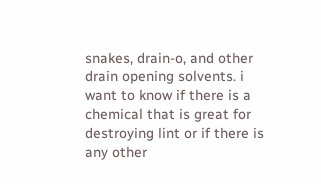snakes, drain-o, and other drain opening solvents. i want to know if there is a chemical that is great for destroying lint or if there is any other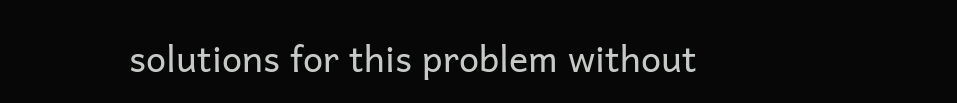solutions for this problem without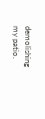demolishing my patio.